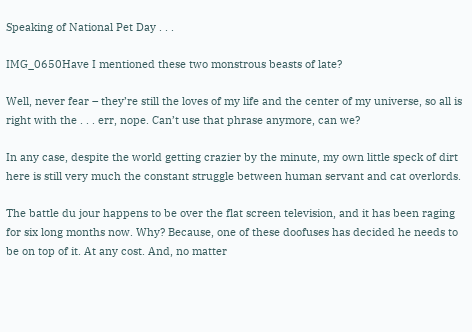Speaking of National Pet Day . . .

IMG_0650Have I mentioned these two monstrous beasts of late?

Well, never fear – they’re still the loves of my life and the center of my universe, so all is right with the . . . err, nope. Can’t use that phrase anymore, can we?

In any case, despite the world getting crazier by the minute, my own little speck of dirt here is still very much the constant struggle between human servant and cat overlords.

The battle du jour happens to be over the flat screen television, and it has been raging for six long months now. Why? Because, one of these doofuses has decided he needs to be on top of it. At any cost. And, no matter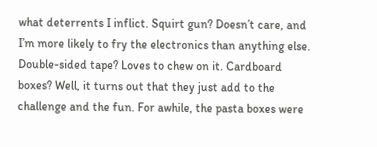what deterrents I inflict. Squirt gun? Doesn’t care, and I’m more likely to fry the electronics than anything else. Double-sided tape? Loves to chew on it. Cardboard boxes? Well, it turns out that they just add to the challenge and the fun. For awhile, the pasta boxes were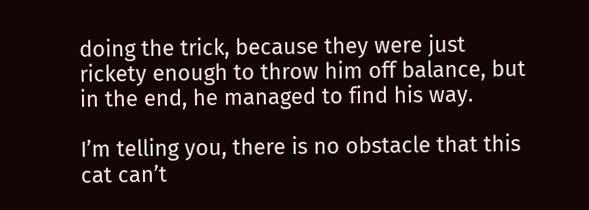doing the trick, because they were just rickety enough to throw him off balance, but in the end, he managed to find his way.

I’m telling you, there is no obstacle that this cat can’t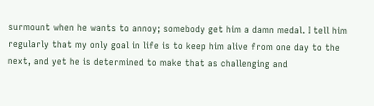surmount when he wants to annoy; somebody get him a damn medal. I tell him regularly that my only goal in life is to keep him alive from one day to the next, and yet he is determined to make that as challenging and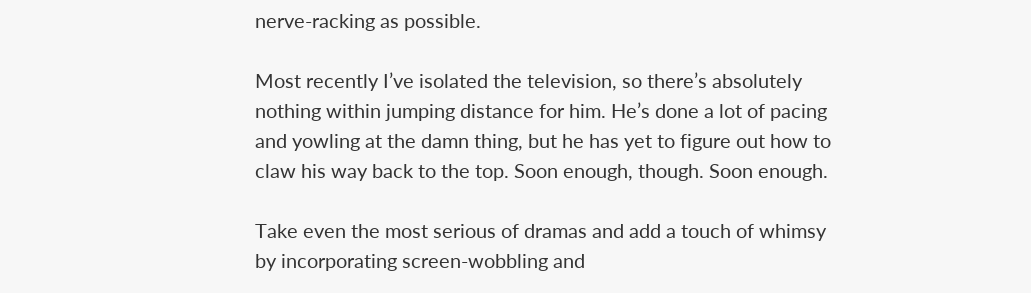nerve-racking as possible.

Most recently I’ve isolated the television, so there’s absolutely nothing within jumping distance for him. He’s done a lot of pacing and yowling at the damn thing, but he has yet to figure out how to claw his way back to the top. Soon enough, though. Soon enough.

Take even the most serious of dramas and add a touch of whimsy by incorporating screen-wobbling and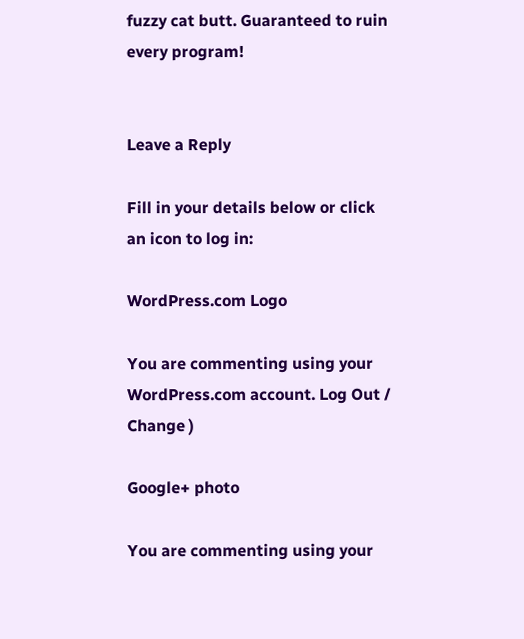fuzzy cat butt. Guaranteed to ruin every program!


Leave a Reply

Fill in your details below or click an icon to log in:

WordPress.com Logo

You are commenting using your WordPress.com account. Log Out /  Change )

Google+ photo

You are commenting using your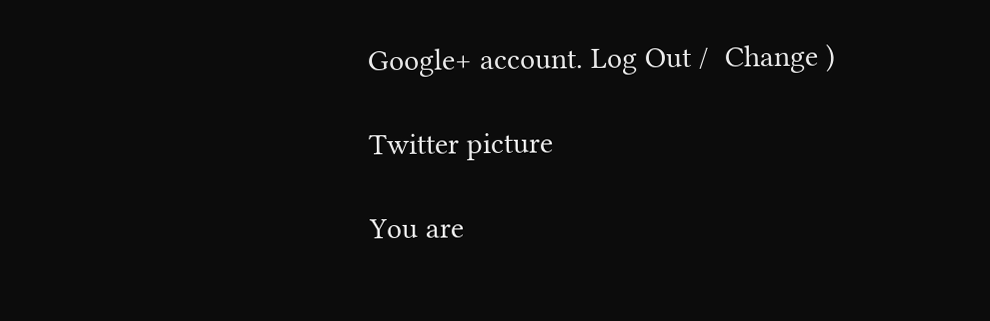Google+ account. Log Out /  Change )

Twitter picture

You are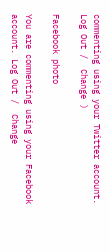commenting using your Twitter account. Log Out /  Change )

Facebook photo

You are commenting using your Facebook account. Log Out /  Change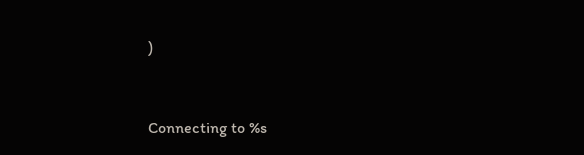)


Connecting to %s